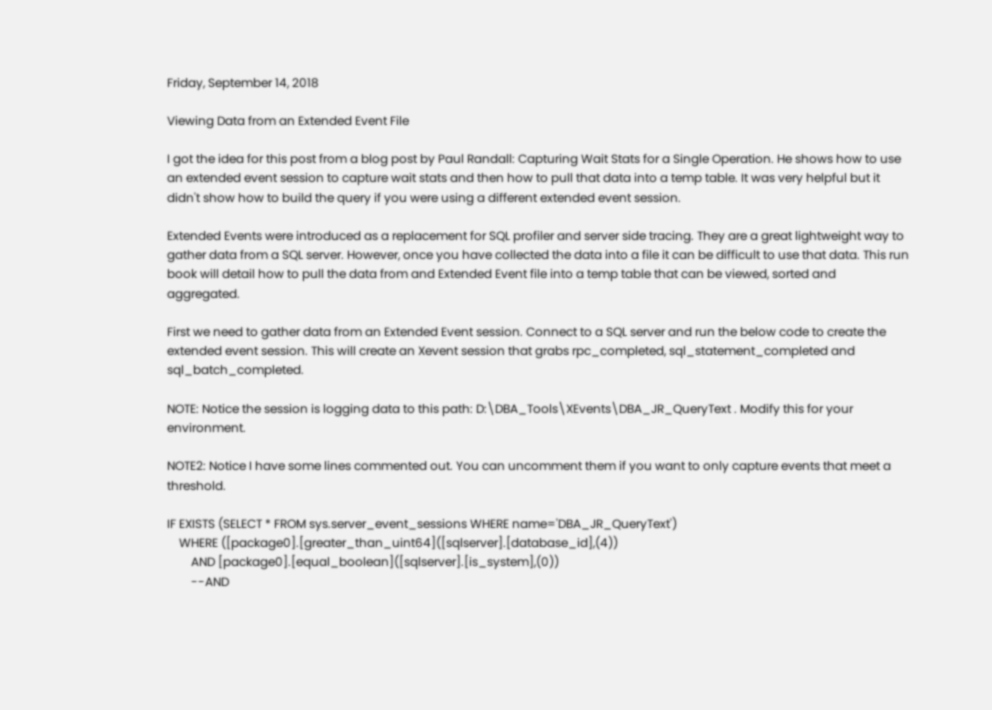Friday, September 14, 2018

Viewing Data from an Extended Event File

I got the idea for this post from a blog post by Paul Randall: Capturing Wait Stats for a Single Operation. He shows how to use an extended event session to capture wait stats and then how to pull that data into a temp table. It was very helpful but it didn't show how to build the query if you were using a different extended event session.

Extended Events were introduced as a replacement for SQL profiler and server side tracing. They are a great lightweight way to gather data from a SQL server. However, once you have collected the data into a file it can be difficult to use that data. This run book will detail how to pull the data from and Extended Event file into a temp table that can be viewed, sorted and aggregated.

First we need to gather data from an Extended Event session. Connect to a SQL server and run the below code to create the extended event session. This will create an Xevent session that grabs rpc_completed, sql_statement_completed and sql_batch_completed.

NOTE: Notice the session is logging data to this path: D:\DBA_Tools\XEvents\DBA_JR_QueryText . Modify this for your environment.

NOTE2: Notice I have some lines commented out. You can uncomment them if you want to only capture events that meet a threshold.

IF EXISTS (SELECT * FROM sys.server_event_sessions WHERE name='DBA_JR_QueryText')
    WHERE ([package0].[greater_than_uint64]([sqlserver].[database_id],(4))
        AND [package0].[equal_boolean]([sqlserver].[is_system],(0))
        --AND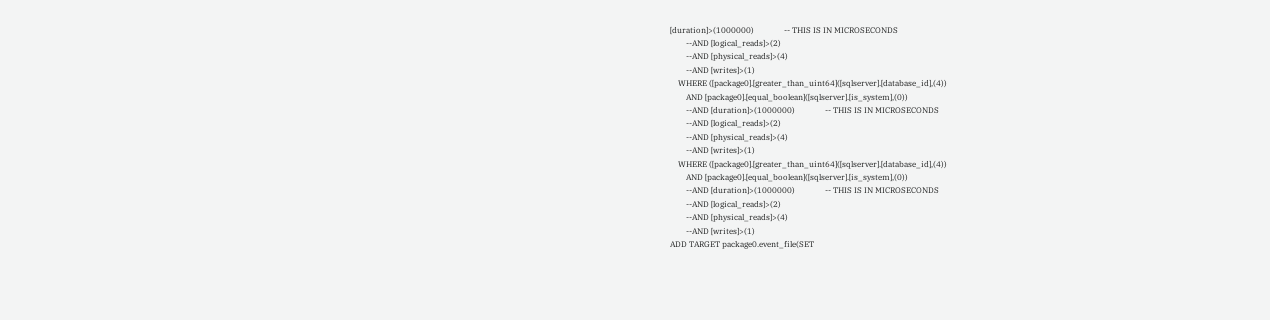[duration]>(1000000)               -- THIS IS IN MICROSECONDS
        --AND [logical_reads]>(2)
        --AND [physical_reads]>(4)
        --AND [writes]>(1)
    WHERE ([package0].[greater_than_uint64]([sqlserver].[database_id],(4))
        AND [package0].[equal_boolean]([sqlserver].[is_system],(0))
        --AND [duration]>(1000000)               -- THIS IS IN MICROSECONDS
        --AND [logical_reads]>(2)
        --AND [physical_reads]>(4)
        --AND [writes]>(1)
    WHERE ([package0].[greater_than_uint64]([sqlserver].[database_id],(4))
        AND [package0].[equal_boolean]([sqlserver].[is_system],(0))
        --AND [duration]>(1000000)               -- THIS IS IN MICROSECONDS
        --AND [logical_reads]>(2)
        --AND [physical_reads]>(4)
        --AND [writes]>(1)
ADD TARGET package0.event_file(SET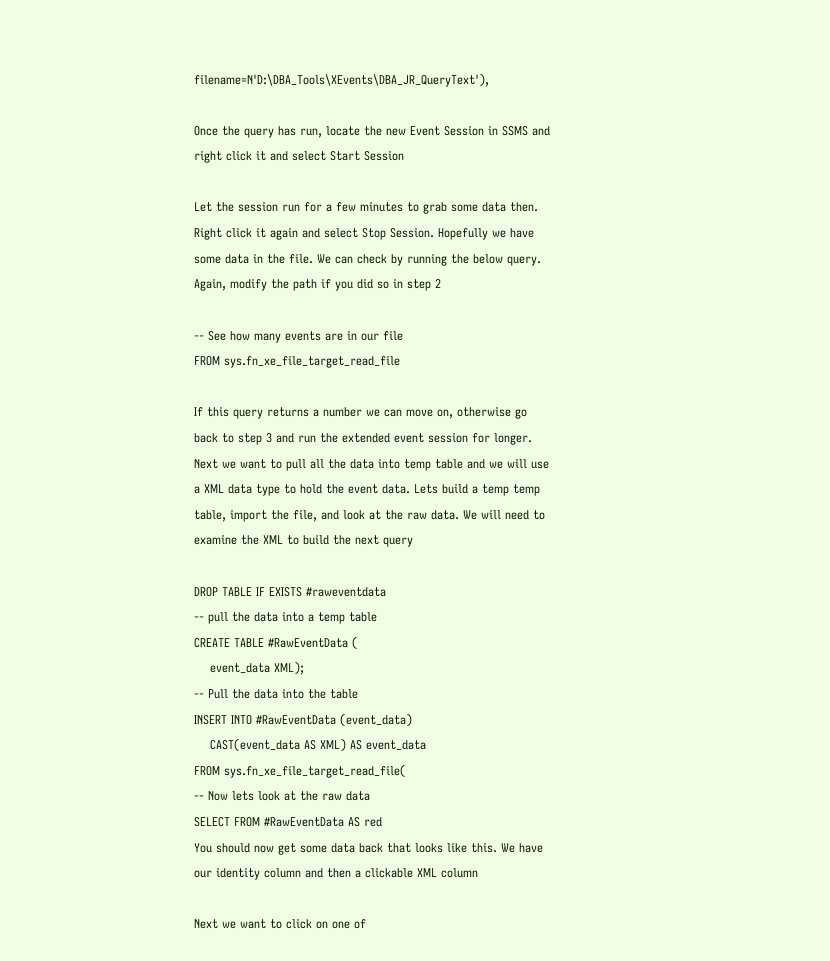filename=N'D:\DBA_Tools\XEvents\DBA_JR_QueryText'),

Once the query has run, locate the new Event Session in SSMS and right click it and select Start Session

Let the session run for a few minutes to grab some data then. Right click it again and select Stop Session. Hopefully we have some data in the file. We can check by running the below query. Again, modify the path if you did so in step 2

-- See how many events are in our file
FROM sys.fn_xe_file_target_read_file

If this query returns a number we can move on, otherwise go back to step 3 and run the extended event session for longer. Next we want to pull all the data into temp table and we will use a XML data type to hold the event data. Lets build a temp temp table, import the file, and look at the raw data. We will need to examine the XML to build the next query

DROP TABLE IF EXISTS #raweventdata
-- pull the data into a temp table
CREATE TABLE #RawEventData (
    event_data XML);
-- Pull the data into the table
INSERT INTO #RawEventData (event_data)
    CAST(event_data AS XML) AS event_data
FROM sys.fn_xe_file_target_read_file(
-- Now lets look at the raw data
SELECT FROM #RawEventData AS red
You should now get some data back that looks like this. We have our identity column and then a clickable XML column

Next we want to click on one of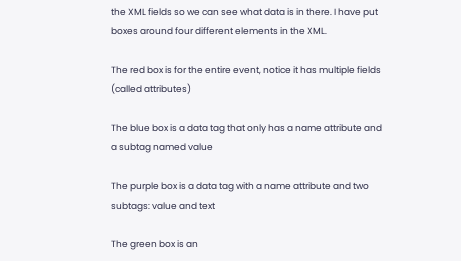the XML fields so we can see what data is in there. I have put boxes around four different elements in the XML.

The red box is for the entire event, notice it has multiple fields (called attributes)

The blue box is a data tag that only has a name attribute and a subtag named value

The purple box is a data tag with a name attribute and two subtags: value and text

The green box is an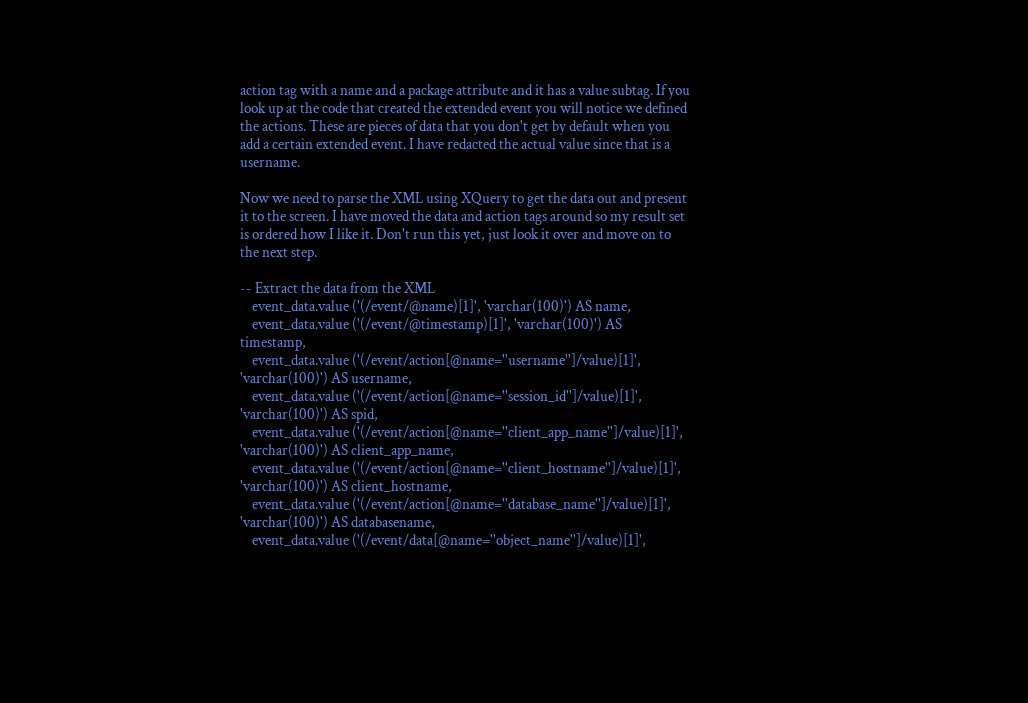action tag with a name and a package attribute and it has a value subtag. If you look up at the code that created the extended event you will notice we defined the actions. These are pieces of data that you don't get by default when you add a certain extended event. I have redacted the actual value since that is a username.

Now we need to parse the XML using XQuery to get the data out and present it to the screen. I have moved the data and action tags around so my result set is ordered how I like it. Don't run this yet, just look it over and move on to the next step.

-- Extract the data from the XML
    event_data.value ('(/event/@name)[1]', 'varchar(100)') AS name,
    event_data.value ('(/event/@timestamp)[1]', 'varchar(100)') AS timestamp,
    event_data.value ('(/event/action[@name=''username'']/value)[1]', 'varchar(100)') AS username,
    event_data.value ('(/event/action[@name=''session_id'']/value)[1]', 'varchar(100)') AS spid,
    event_data.value ('(/event/action[@name=''client_app_name'']/value)[1]', 'varchar(100)') AS client_app_name,
    event_data.value ('(/event/action[@name=''client_hostname'']/value)[1]', 'varchar(100)') AS client_hostname,
    event_data.value ('(/event/action[@name=''database_name'']/value)[1]', 'varchar(100)') AS databasename,
    event_data.value ('(/event/data[@name=''object_name'']/value)[1]',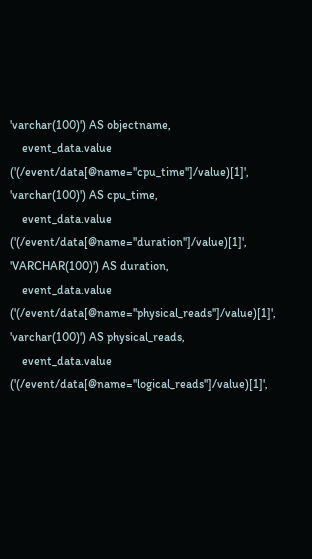'varchar(100)') AS objectname,
    event_data.value ('(/event/data[@name=''cpu_time'']/value)[1]', 'varchar(100)') AS cpu_time,
    event_data.value ('(/event/data[@name=''duration'']/value)[1]', 'VARCHAR(100)') AS duration,
    event_data.value ('(/event/data[@name=''physical_reads'']/value)[1]', 'varchar(100)') AS physical_reads,
    event_data.value ('(/event/data[@name=''logical_reads'']/value)[1]',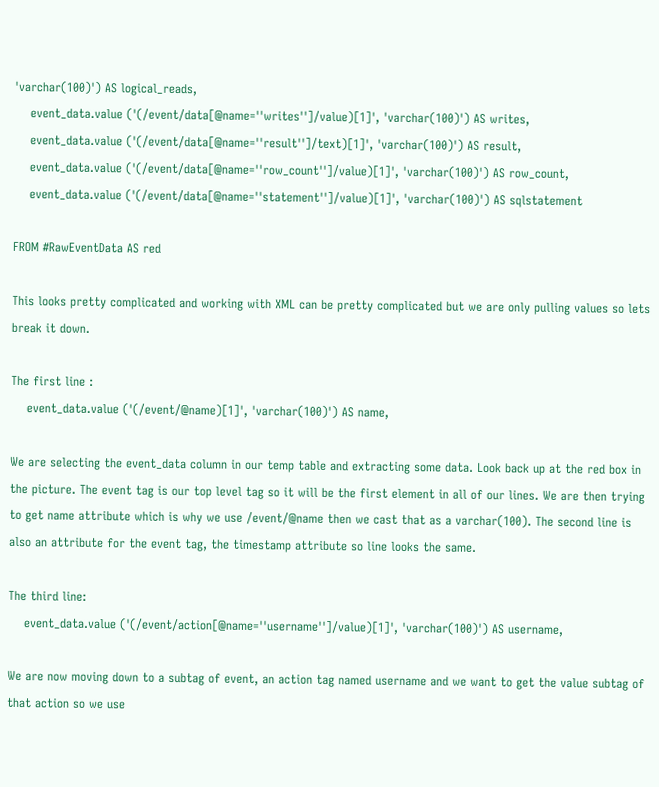'varchar(100)') AS logical_reads,
    event_data.value ('(/event/data[@name=''writes'']/value)[1]', 'varchar(100)') AS writes,
    event_data.value ('(/event/data[@name=''result'']/text)[1]', 'varchar(100)') AS result,
    event_data.value ('(/event/data[@name=''row_count'']/value)[1]', 'varchar(100)') AS row_count,
    event_data.value ('(/event/data[@name=''statement'']/value)[1]', 'varchar(100)') AS sqlstatement

FROM #RawEventData AS red

This looks pretty complicated and working with XML can be pretty complicated but we are only pulling values so lets break it down.

The first line :
    event_data.value ('(/event/@name)[1]', 'varchar(100)') AS name,

We are selecting the event_data column in our temp table and extracting some data. Look back up at the red box in the picture. The event tag is our top level tag so it will be the first element in all of our lines. We are then trying to get name attribute which is why we use /event/@name then we cast that as a varchar(100). The second line is also an attribute for the event tag, the timestamp attribute so line looks the same.

The third line:
    event_data.value ('(/event/action[@name=''username'']/value)[1]', 'varchar(100)') AS username,

We are now moving down to a subtag of event, an action tag named username and we want to get the value subtag of that action so we use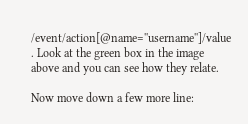/event/action[@name=''username'']/value . Look at the green box in the image above and you can see how they relate.

Now move down a few more line: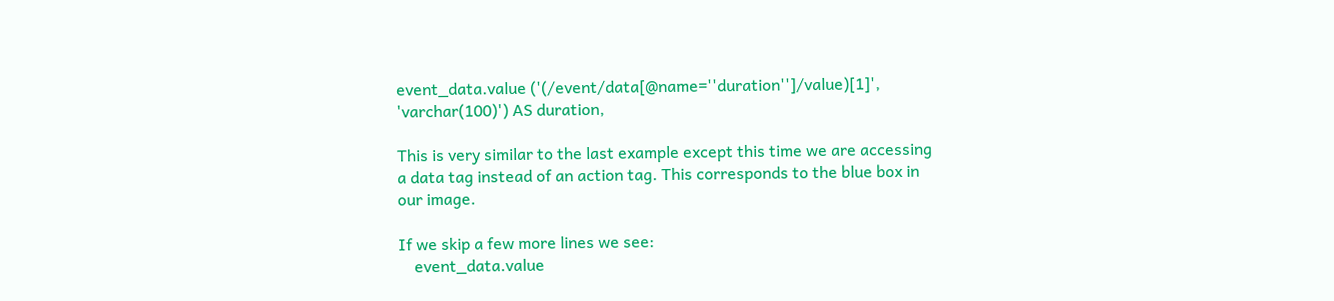event_data.value ('(/event/data[@name=''duration'']/value)[1]', 'varchar(100)') AS duration,

This is very similar to the last example except this time we are accessing a data tag instead of an action tag. This corresponds to the blue box in our image.

If we skip a few more lines we see:
    event_data.value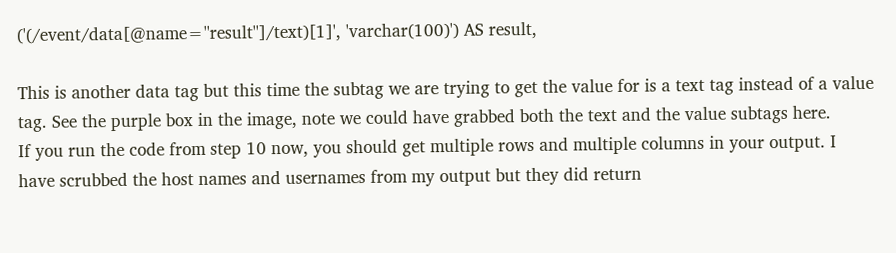('(/event/data[@name=''result'']/text)[1]', 'varchar(100)') AS result,

This is another data tag but this time the subtag we are trying to get the value for is a text tag instead of a value tag. See the purple box in the image, note we could have grabbed both the text and the value subtags here.
If you run the code from step 10 now, you should get multiple rows and multiple columns in your output. I have scrubbed the host names and usernames from my output but they did return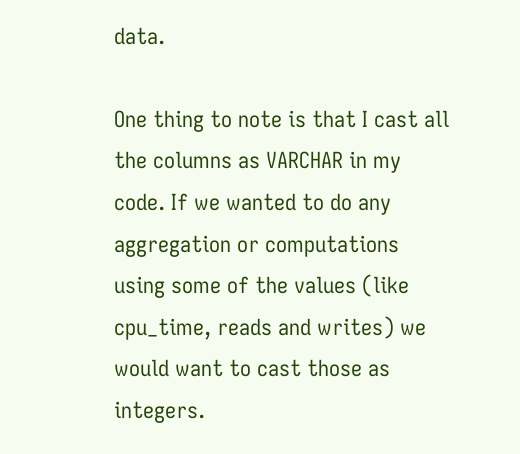data.

One thing to note is that I cast all the columns as VARCHAR in my code. If we wanted to do any aggregation or computations using some of the values (like cpu_time, reads and writes) we would want to cast those as integers.